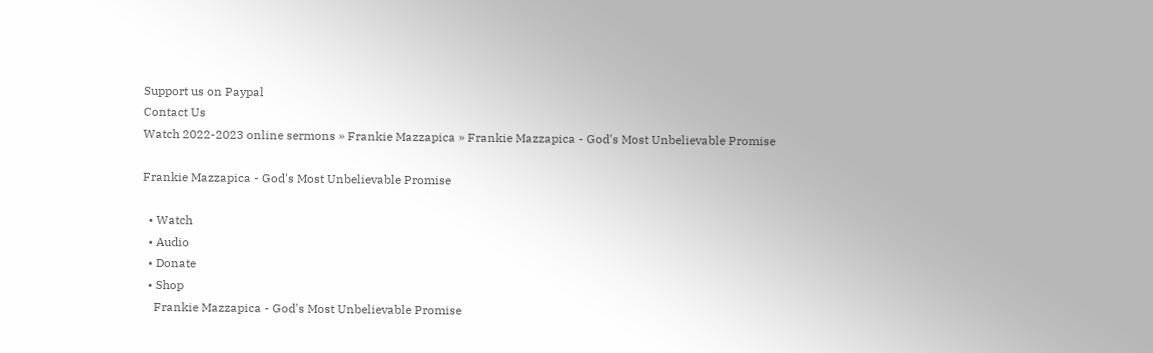Support us on Paypal
Contact Us
Watch 2022-2023 online sermons » Frankie Mazzapica » Frankie Mazzapica - God's Most Unbelievable Promise

Frankie Mazzapica - God's Most Unbelievable Promise

  • Watch
  • Audio
  • Donate
  • Shop
    Frankie Mazzapica - God's Most Unbelievable Promise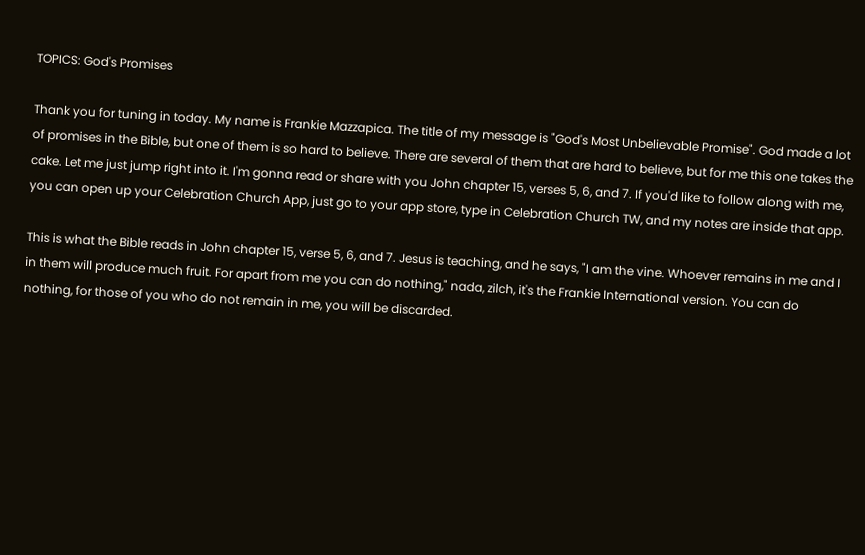TOPICS: God's Promises

Thank you for tuning in today. My name is Frankie Mazzapica. The title of my message is "God's Most Unbelievable Promise". God made a lot of promises in the Bible, but one of them is so hard to believe. There are several of them that are hard to believe, but for me this one takes the cake. Let me just jump right into it. I'm gonna read or share with you John chapter 15, verses 5, 6, and 7. If you'd like to follow along with me, you can open up your Celebration Church App, just go to your app store, type in Celebration Church TW, and my notes are inside that app.

This is what the Bible reads in John chapter 15, verse 5, 6, and 7. Jesus is teaching, and he says, "I am the vine. Whoever remains in me and I in them will produce much fruit. For apart from me you can do nothing," nada, zilch, it's the Frankie International version. You can do nothing, for those of you who do not remain in me, you will be discarded.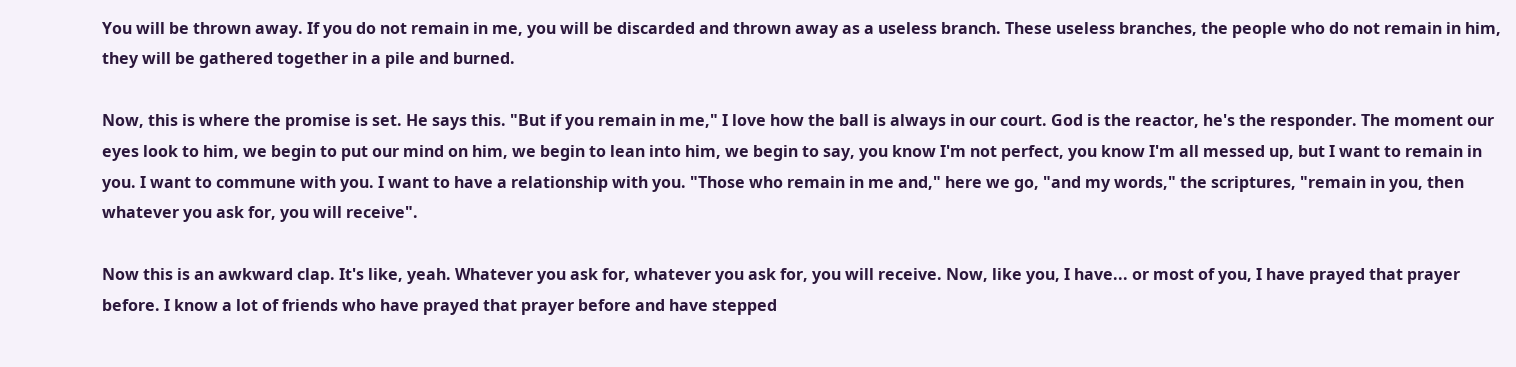You will be thrown away. If you do not remain in me, you will be discarded and thrown away as a useless branch. These useless branches, the people who do not remain in him, they will be gathered together in a pile and burned.

Now, this is where the promise is set. He says this. "But if you remain in me," I love how the ball is always in our court. God is the reactor, he's the responder. The moment our eyes look to him, we begin to put our mind on him, we begin to lean into him, we begin to say, you know I'm not perfect, you know I'm all messed up, but I want to remain in you. I want to commune with you. I want to have a relationship with you. "Those who remain in me and," here we go, "and my words," the scriptures, "remain in you, then whatever you ask for, you will receive".

Now this is an awkward clap. It's like, yeah. Whatever you ask for, whatever you ask for, you will receive. Now, like you, I have... or most of you, I have prayed that prayer before. I know a lot of friends who have prayed that prayer before and have stepped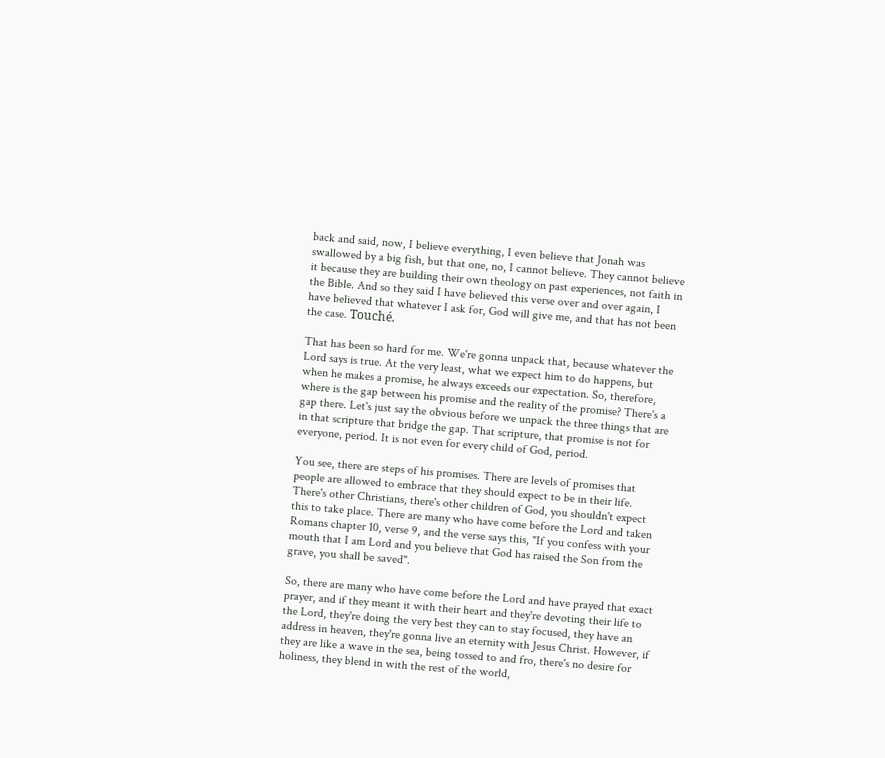back and said, now, I believe everything, I even believe that Jonah was swallowed by a big fish, but that one, no, I cannot believe. They cannot believe it because they are building their own theology on past experiences, not faith in the Bible. And so they said I have believed this verse over and over again, I have believed that whatever I ask for, God will give me, and that has not been the case. Touché.

That has been so hard for me. We're gonna unpack that, because whatever the Lord says is true. At the very least, what we expect him to do happens, but when he makes a promise, he always exceeds our expectation. So, therefore, where is the gap between his promise and the reality of the promise? There's a gap there. Let's just say the obvious before we unpack the three things that are in that scripture that bridge the gap. That scripture, that promise is not for everyone, period. It is not even for every child of God, period.

You see, there are steps of his promises. There are levels of promises that people are allowed to embrace that they should expect to be in their life. There's other Christians, there's other children of God, you shouldn't expect this to take place. There are many who have come before the Lord and taken Romans chapter 10, verse 9, and the verse says this, "If you confess with your mouth that I am Lord and you believe that God has raised the Son from the grave, you shall be saved".

So, there are many who have come before the Lord and have prayed that exact prayer, and if they meant it with their heart and they're devoting their life to the Lord, they're doing the very best they can to stay focused, they have an address in heaven, they're gonna live an eternity with Jesus Christ. However, if they are like a wave in the sea, being tossed to and fro, there's no desire for holiness, they blend in with the rest of the world,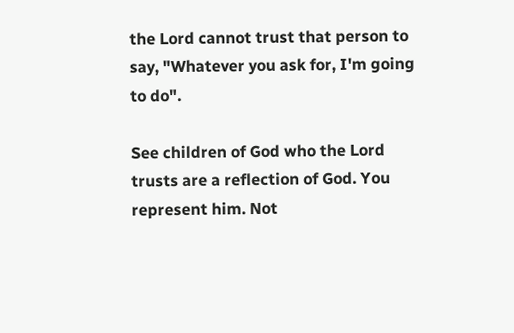the Lord cannot trust that person to say, "Whatever you ask for, I'm going to do".

See children of God who the Lord trusts are a reflection of God. You represent him. Not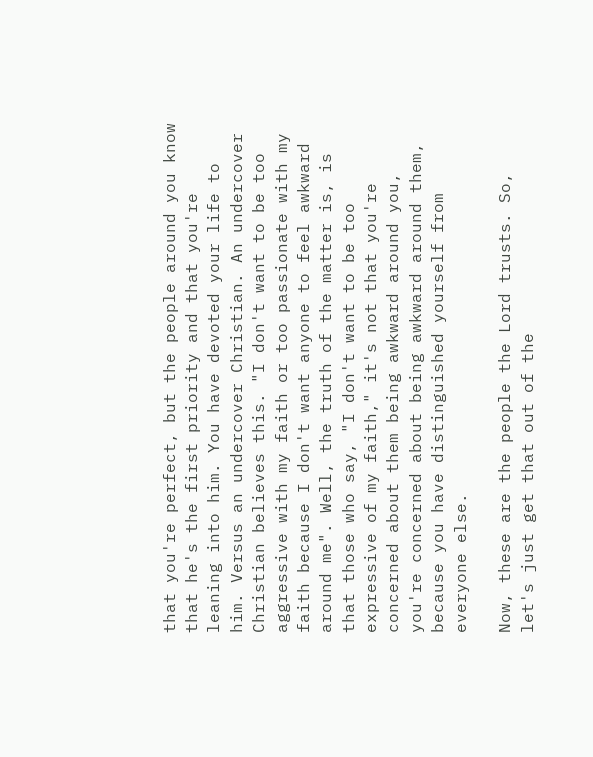that you're perfect, but the people around you know that he's the first priority and that you're leaning into him. You have devoted your life to him. Versus an undercover Christian. An undercover Christian believes this. "I don't want to be too aggressive with my faith or too passionate with my faith because I don't want anyone to feel awkward around me". Well, the truth of the matter is, is that those who say, "I don't want to be too expressive of my faith," it's not that you're concerned about them being awkward around you, you're concerned about being awkward around them, because you have distinguished yourself from everyone else.

Now, these are the people the Lord trusts. So, let's just get that out of the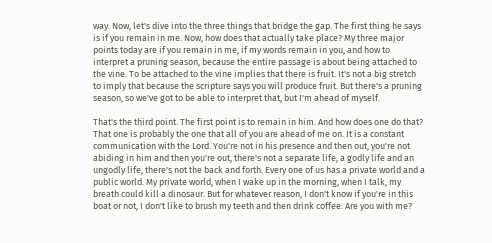way. Now, let's dive into the three things that bridge the gap. The first thing he says is if you remain in me. Now, how does that actually take place? My three major points today are if you remain in me, if my words remain in you, and how to interpret a pruning season, because the entire passage is about being attached to the vine. To be attached to the vine implies that there is fruit. It's not a big stretch to imply that because the scripture says you will produce fruit. But there's a pruning season, so we've got to be able to interpret that, but I'm ahead of myself.

That's the third point. The first point is to remain in him. And how does one do that? That one is probably the one that all of you are ahead of me on. It is a constant communication with the Lord. You're not in his presence and then out, you're not abiding in him and then you're out, there's not a separate life, a godly life and an ungodly life, there's not the back and forth. Every one of us has a private world and a public world. My private world, when I wake up in the morning, when I talk, my breath could kill a dinosaur. But for whatever reason, I don't know if you're in this boat or not, I don't like to brush my teeth and then drink coffee. Are you with me?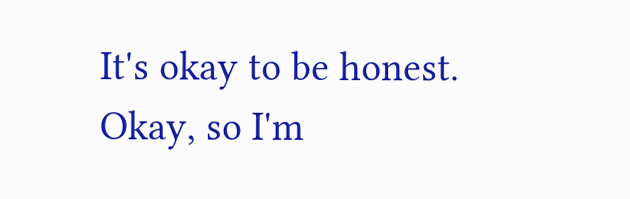It's okay to be honest. Okay, so I'm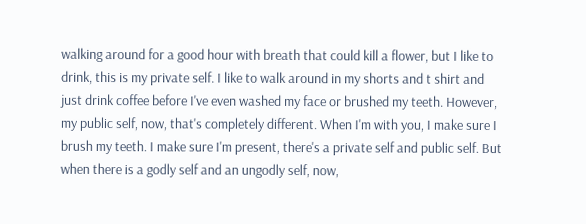walking around for a good hour with breath that could kill a flower, but I like to drink, this is my private self. I like to walk around in my shorts and t shirt and just drink coffee before I've even washed my face or brushed my teeth. However, my public self, now, that's completely different. When I'm with you, I make sure I brush my teeth. I make sure I'm present, there's a private self and public self. But when there is a godly self and an ungodly self, now,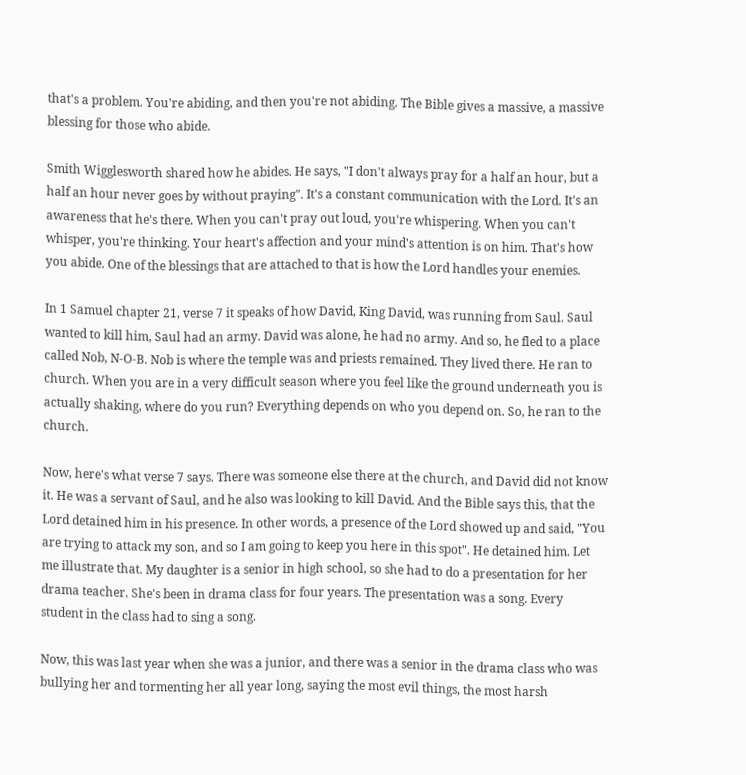that's a problem. You're abiding, and then you're not abiding. The Bible gives a massive, a massive blessing for those who abide.

Smith Wigglesworth shared how he abides. He says, "I don't always pray for a half an hour, but a half an hour never goes by without praying". It's a constant communication with the Lord. It's an awareness that he's there. When you can't pray out loud, you're whispering. When you can't whisper, you're thinking. Your heart's affection and your mind's attention is on him. That's how you abide. One of the blessings that are attached to that is how the Lord handles your enemies.

In 1 Samuel chapter 21, verse 7 it speaks of how David, King David, was running from Saul. Saul wanted to kill him, Saul had an army. David was alone, he had no army. And so, he fled to a place called Nob, N-O-B. Nob is where the temple was and priests remained. They lived there. He ran to church. When you are in a very difficult season where you feel like the ground underneath you is actually shaking, where do you run? Everything depends on who you depend on. So, he ran to the church.

Now, here's what verse 7 says. There was someone else there at the church, and David did not know it. He was a servant of Saul, and he also was looking to kill David. And the Bible says this, that the Lord detained him in his presence. In other words, a presence of the Lord showed up and said, "You are trying to attack my son, and so I am going to keep you here in this spot". He detained him. Let me illustrate that. My daughter is a senior in high school, so she had to do a presentation for her drama teacher. She's been in drama class for four years. The presentation was a song. Every student in the class had to sing a song.

Now, this was last year when she was a junior, and there was a senior in the drama class who was bullying her and tormenting her all year long, saying the most evil things, the most harsh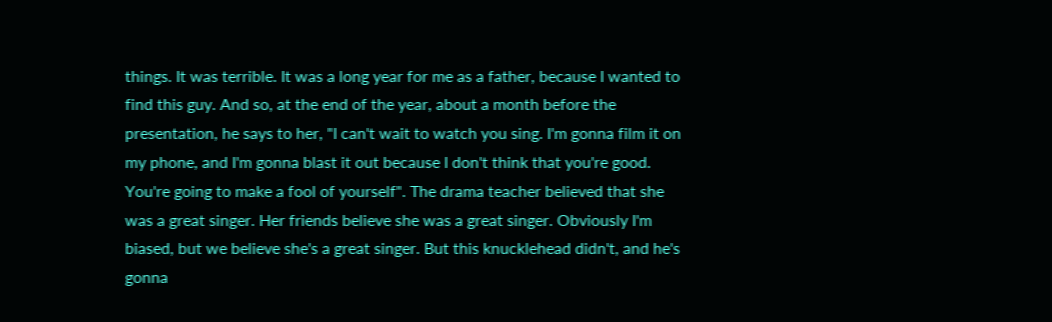things. It was terrible. It was a long year for me as a father, because I wanted to find this guy. And so, at the end of the year, about a month before the presentation, he says to her, "I can't wait to watch you sing. I'm gonna film it on my phone, and I'm gonna blast it out because I don't think that you're good. You're going to make a fool of yourself". The drama teacher believed that she was a great singer. Her friends believe she was a great singer. Obviously I'm biased, but we believe she's a great singer. But this knucklehead didn't, and he's gonna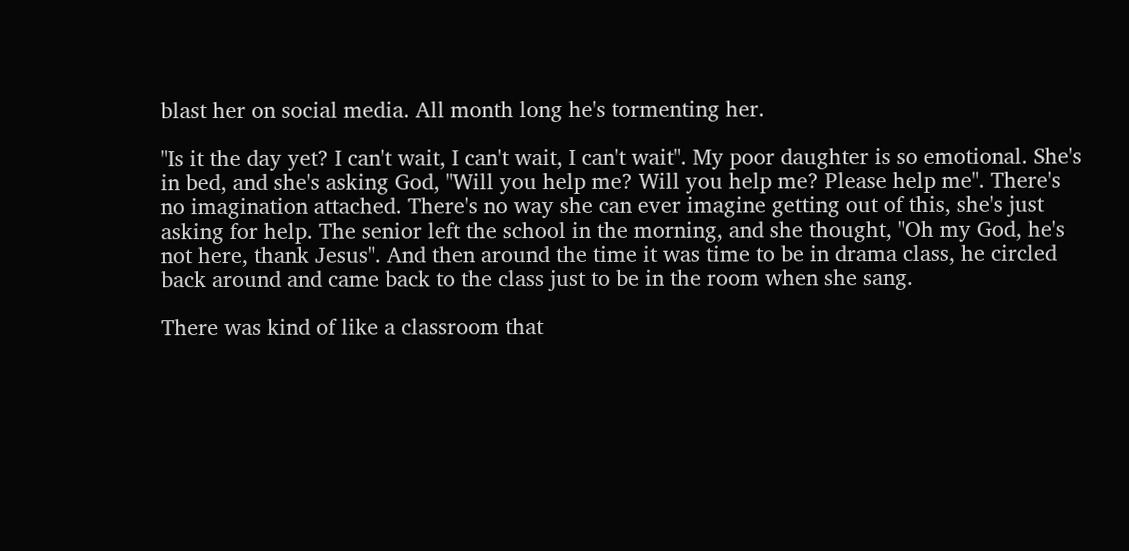blast her on social media. All month long he's tormenting her.

"Is it the day yet? I can't wait, I can't wait, I can't wait". My poor daughter is so emotional. She's in bed, and she's asking God, "Will you help me? Will you help me? Please help me". There's no imagination attached. There's no way she can ever imagine getting out of this, she's just asking for help. The senior left the school in the morning, and she thought, "Oh my God, he's not here, thank Jesus". And then around the time it was time to be in drama class, he circled back around and came back to the class just to be in the room when she sang.

There was kind of like a classroom that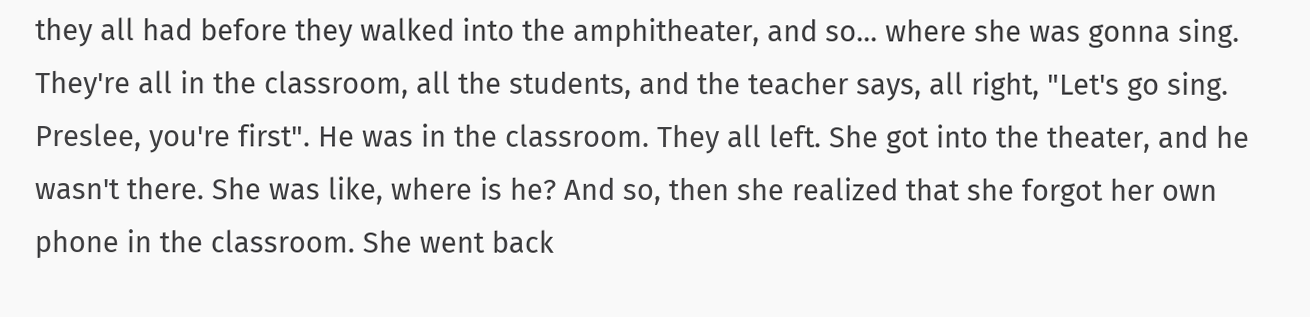they all had before they walked into the amphitheater, and so... where she was gonna sing. They're all in the classroom, all the students, and the teacher says, all right, "Let's go sing. Preslee, you're first". He was in the classroom. They all left. She got into the theater, and he wasn't there. She was like, where is he? And so, then she realized that she forgot her own phone in the classroom. She went back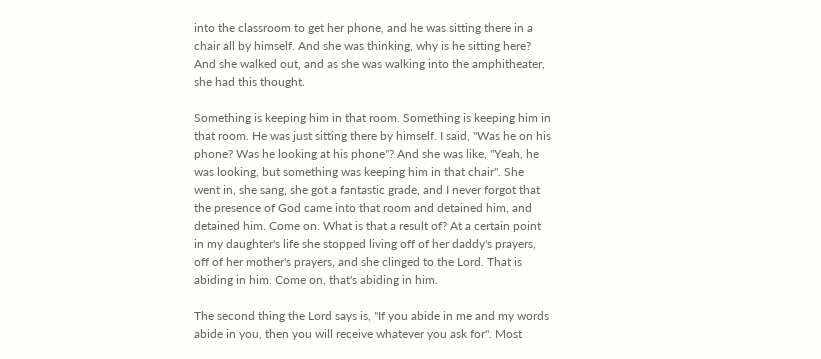into the classroom to get her phone, and he was sitting there in a chair all by himself. And she was thinking, why is he sitting here? And she walked out, and as she was walking into the amphitheater, she had this thought.

Something is keeping him in that room. Something is keeping him in that room. He was just sitting there by himself. I said, "Was he on his phone? Was he looking at his phone"? And she was like, "Yeah, he was looking, but something was keeping him in that chair". She went in, she sang, she got a fantastic grade, and I never forgot that the presence of God came into that room and detained him, and detained him. Come on. What is that a result of? At a certain point in my daughter's life she stopped living off of her daddy's prayers, off of her mother's prayers, and she clinged to the Lord. That is abiding in him. Come on, that's abiding in him.

The second thing the Lord says is, "If you abide in me and my words abide in you, then you will receive whatever you ask for". Most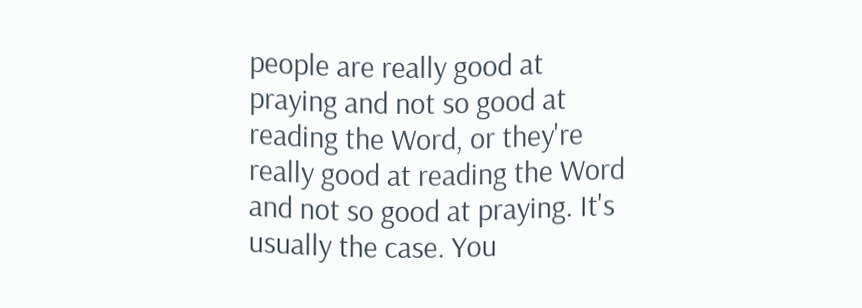people are really good at praying and not so good at reading the Word, or they're really good at reading the Word and not so good at praying. It's usually the case. You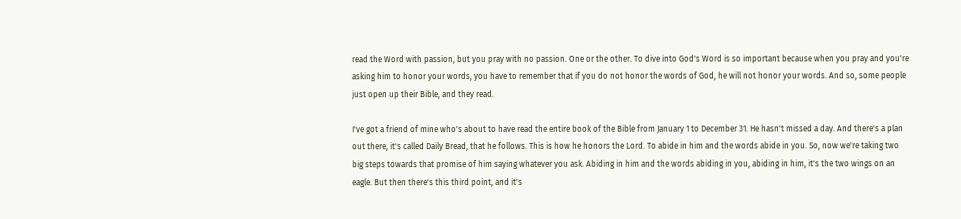read the Word with passion, but you pray with no passion. One or the other. To dive into God's Word is so important because when you pray and you're asking him to honor your words, you have to remember that if you do not honor the words of God, he will not honor your words. And so, some people just open up their Bible, and they read.

I've got a friend of mine who's about to have read the entire book of the Bible from January 1 to December 31. He hasn't missed a day. And there's a plan out there, it's called Daily Bread, that he follows. This is how he honors the Lord. To abide in him and the words abide in you. So, now we're taking two big steps towards that promise of him saying whatever you ask. Abiding in him and the words abiding in you, abiding in him, it's the two wings on an eagle. But then there's this third point, and it's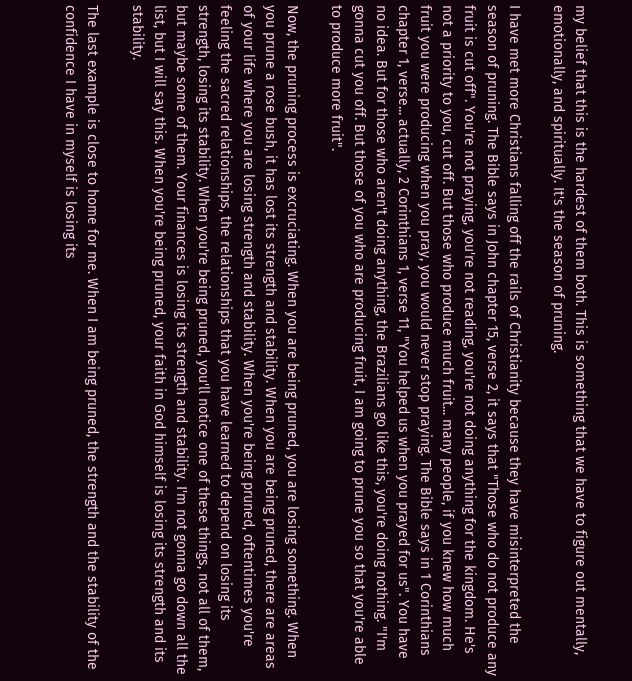my belief that this is the hardest of them both. This is something that we have to figure out mentally, emotionally, and spiritually. It's the season of pruning.

I have met more Christians falling off the rails of Christianity because they have misinterpreted the season of pruning. The Bible says in John chapter 15, verse 2, it says that "Those who do not produce any fruit is cut off". You're not praying, you're not reading, you're not doing anything for the kingdom. He's not a priority to you, cut off. But those who produce much fruit... many people, if you knew how much fruit you were producing when you pray, you would never stop praying. The Bible says in 1 Corinthians chapter 1, verse... actually, 2 Corinthians 1, verse 11, "You helped us when you prayed for us". You have no idea. But for those who aren't doing anything, the Brazilians go like this, you're doing nothing. "I'm gonna cut you off. But those of you who are producing fruit, I am going to prune you so that you're able to produce more fruit".

Now, the pruning process is excruciating. When you are being pruned, you are losing something. When you prune a rose bush, it has lost its strength and stability. When you are being pruned, there are areas of your life where you are losing strength and stability. When you're being pruned, oftentimes you're feeling the sacred relationships, the relationships that you have learned to depend on losing its strength, losing its stability. When you're being pruned, you'll notice one of these things, not all of them, but maybe some of them. Your finances is losing its strength and stability. I'm not gonna go down all the list, but I will say this. When you're being pruned, your faith in God himself is losing its strength and its stability.

The last example is close to home for me. When I am being pruned, the strength and the stability of the confidence I have in myself is losing its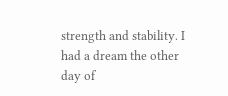strength and stability. I had a dream the other day of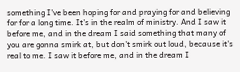something I've been hoping for and praying for and believing for for a long time. It's in the realm of ministry. And I saw it before me, and in the dream I said something that many of you are gonna smirk at, but don't smirk out loud, because it's real to me. I saw it before me, and in the dream I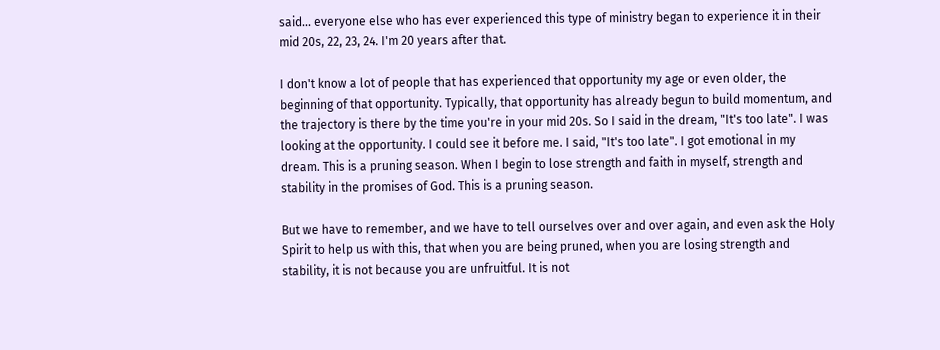said... everyone else who has ever experienced this type of ministry began to experience it in their mid 20s, 22, 23, 24. I'm 20 years after that.

I don't know a lot of people that has experienced that opportunity my age or even older, the beginning of that opportunity. Typically, that opportunity has already begun to build momentum, and the trajectory is there by the time you're in your mid 20s. So I said in the dream, "It's too late". I was looking at the opportunity. I could see it before me. I said, "It's too late". I got emotional in my dream. This is a pruning season. When I begin to lose strength and faith in myself, strength and stability in the promises of God. This is a pruning season.

But we have to remember, and we have to tell ourselves over and over again, and even ask the Holy Spirit to help us with this, that when you are being pruned, when you are losing strength and stability, it is not because you are unfruitful. It is not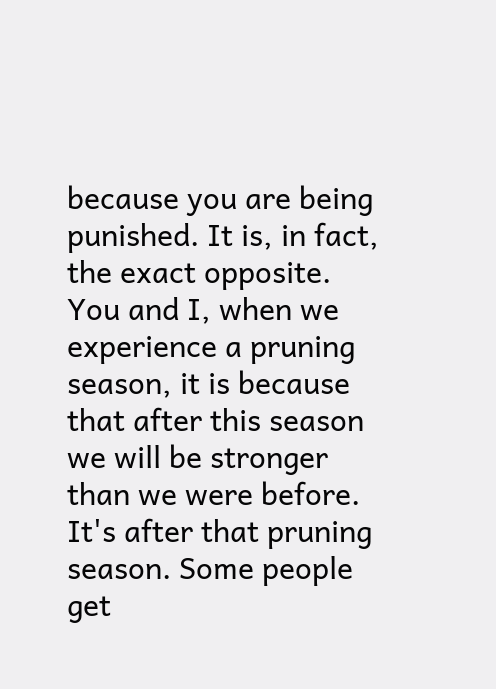because you are being punished. It is, in fact, the exact opposite. You and I, when we experience a pruning season, it is because that after this season we will be stronger than we were before. It's after that pruning season. Some people get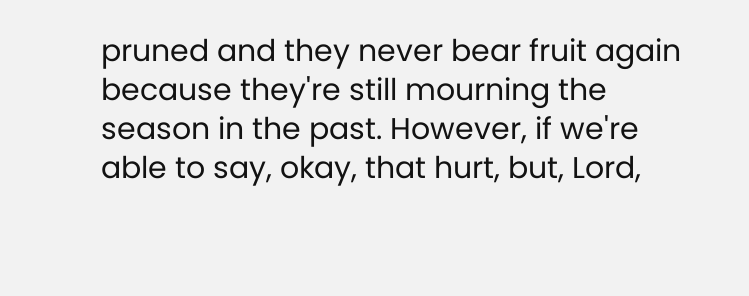pruned and they never bear fruit again because they're still mourning the season in the past. However, if we're able to say, okay, that hurt, but, Lord,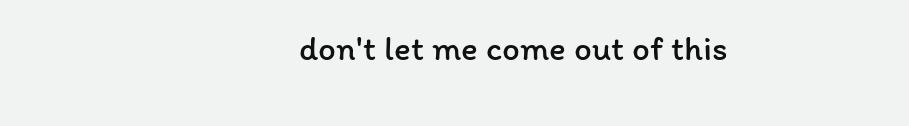don't let me come out of this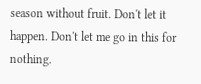season without fruit. Don't let it happen. Don't let me go in this for nothing.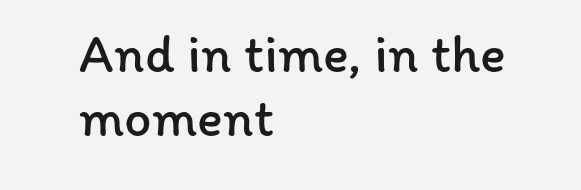And in time, in the moment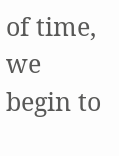of time, we begin to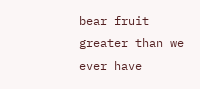bear fruit greater than we ever have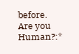before.
Are you Human?:*